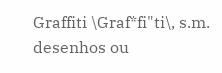Graffiti \Graf*fi"ti\, s.m.
desenhos ou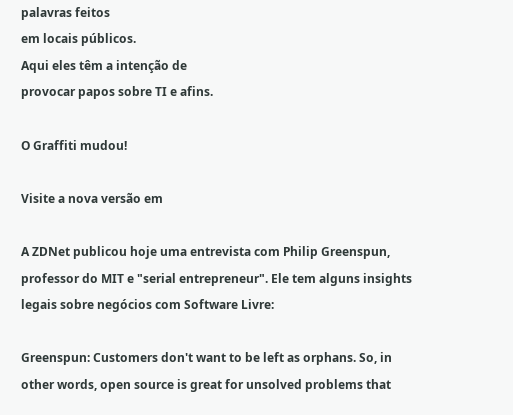palavras feitos
em locais públicos.
Aqui eles têm a intenção de
provocar papos sobre TI e afins.

O Graffiti mudou!

Visite a nova versão em

A ZDNet publicou hoje uma entrevista com Philip Greenspun, professor do MIT e "serial entrepreneur". Ele tem alguns insights legais sobre negócios com Software Livre:

Greenspun: Customers don't want to be left as orphans. So, in other words, open source is great for unsolved problems that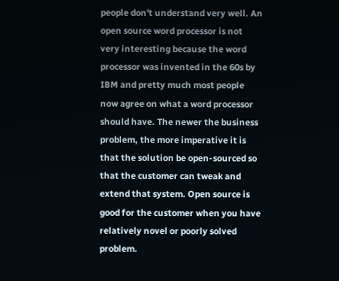people don't understand very well. An open source word processor is not very interesting because the word processor was invented in the 60s by IBM and pretty much most people now agree on what a word processor should have. The newer the business problem, the more imperative it is that the solution be open-sourced so that the customer can tweak and extend that system. Open source is good for the customer when you have relatively novel or poorly solved problem.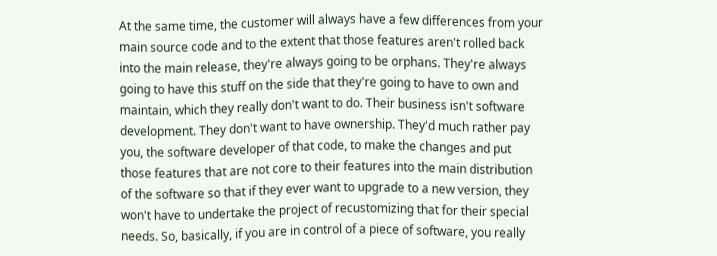At the same time, the customer will always have a few differences from your main source code and to the extent that those features aren't rolled back into the main release, they're always going to be orphans. They're always going to have this stuff on the side that they're going to have to own and maintain, which they really don't want to do. Their business isn't software development. They don't want to have ownership. They'd much rather pay you, the software developer of that code, to make the changes and put those features that are not core to their features into the main distribution of the software so that if they ever want to upgrade to a new version, they won't have to undertake the project of recustomizing that for their special needs. So, basically, if you are in control of a piece of software, you really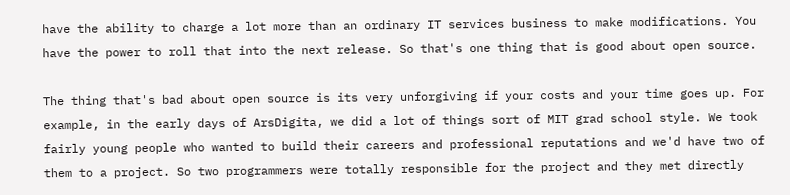have the ability to charge a lot more than an ordinary IT services business to make modifications. You have the power to roll that into the next release. So that's one thing that is good about open source.

The thing that's bad about open source is its very unforgiving if your costs and your time goes up. For example, in the early days of ArsDigita, we did a lot of things sort of MIT grad school style. We took fairly young people who wanted to build their careers and professional reputations and we'd have two of them to a project. So two programmers were totally responsible for the project and they met directly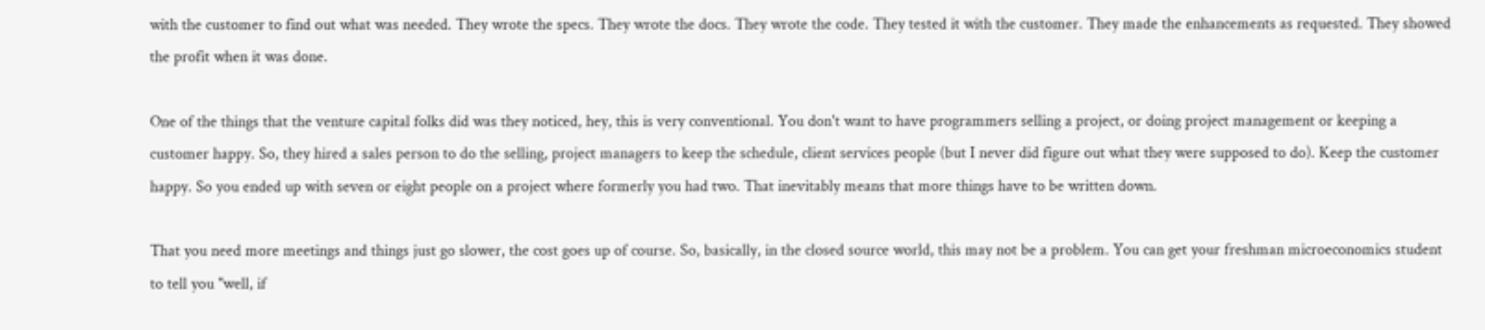with the customer to find out what was needed. They wrote the specs. They wrote the docs. They wrote the code. They tested it with the customer. They made the enhancements as requested. They showed the profit when it was done.

One of the things that the venture capital folks did was they noticed, hey, this is very conventional. You don't want to have programmers selling a project, or doing project management or keeping a customer happy. So, they hired a sales person to do the selling, project managers to keep the schedule, client services people (but I never did figure out what they were supposed to do). Keep the customer happy. So you ended up with seven or eight people on a project where formerly you had two. That inevitably means that more things have to be written down.

That you need more meetings and things just go slower, the cost goes up of course. So, basically, in the closed source world, this may not be a problem. You can get your freshman microeconomics student to tell you "well, if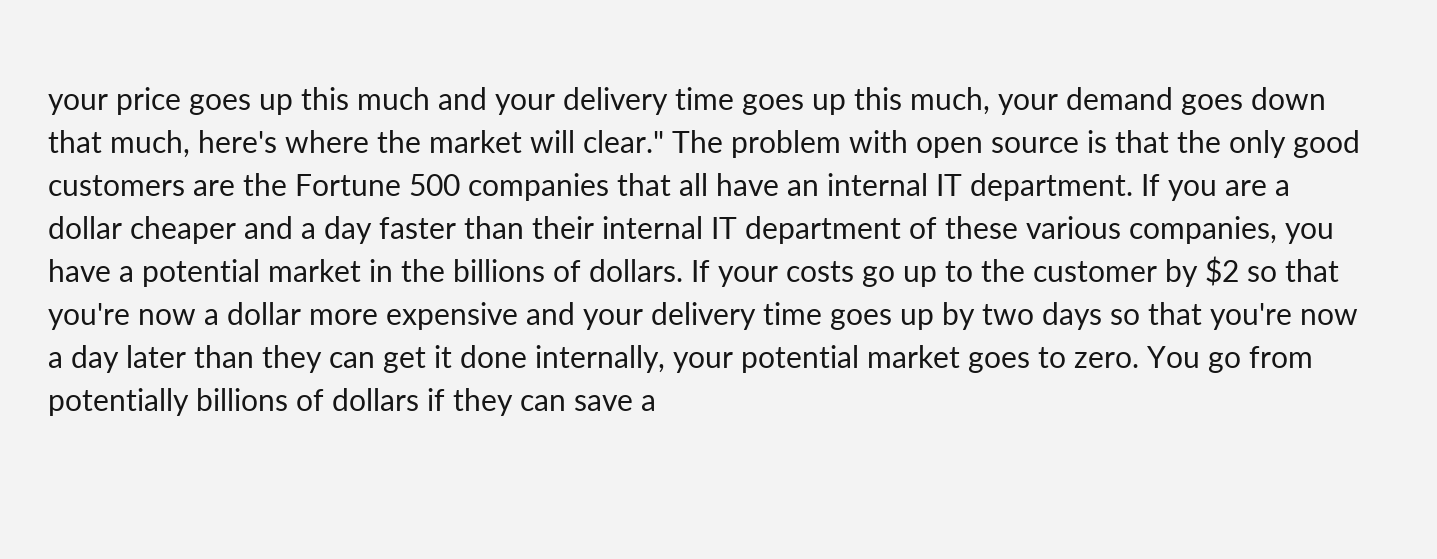your price goes up this much and your delivery time goes up this much, your demand goes down that much, here's where the market will clear." The problem with open source is that the only good customers are the Fortune 500 companies that all have an internal IT department. If you are a dollar cheaper and a day faster than their internal IT department of these various companies, you have a potential market in the billions of dollars. If your costs go up to the customer by $2 so that you're now a dollar more expensive and your delivery time goes up by two days so that you're now a day later than they can get it done internally, your potential market goes to zero. You go from potentially billions of dollars if they can save a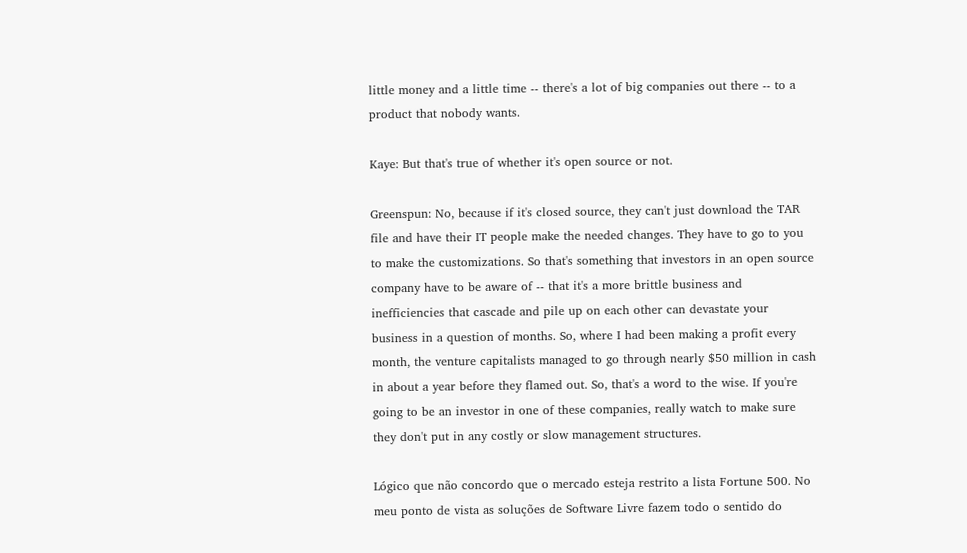little money and a little time -- there's a lot of big companies out there -- to a product that nobody wants.

Kaye: But that's true of whether it's open source or not.

Greenspun: No, because if it's closed source, they can't just download the TAR file and have their IT people make the needed changes. They have to go to you to make the customizations. So that's something that investors in an open source company have to be aware of -- that it's a more brittle business and inefficiencies that cascade and pile up on each other can devastate your business in a question of months. So, where I had been making a profit every month, the venture capitalists managed to go through nearly $50 million in cash in about a year before they flamed out. So, that's a word to the wise. If you're going to be an investor in one of these companies, really watch to make sure they don't put in any costly or slow management structures.

Lógico que não concordo que o mercado esteja restrito a lista Fortune 500. No meu ponto de vista as soluções de Software Livre fazem todo o sentido do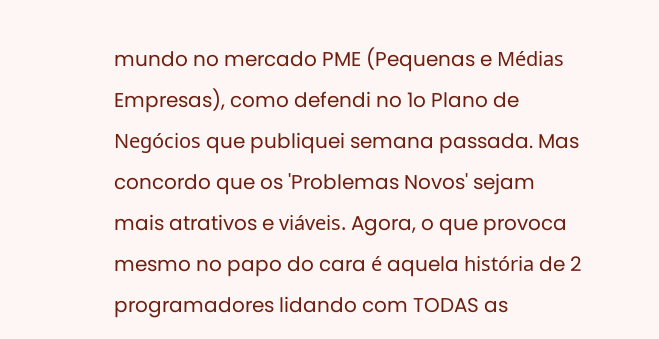mundo no mercado PME (Pequenas e Médias Empresas), como defendi no 1o Plano de Negócios que publiquei semana passada. Mas concordo que os 'Problemas Novos' sejam mais atrativos e viáveis. Agora, o que provoca mesmo no papo do cara é aquela história de 2 programadores lidando com TODAS as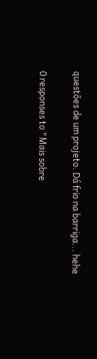questões de um projeto. Dá frio na barriga... hehe

0 responses to "Mais sobre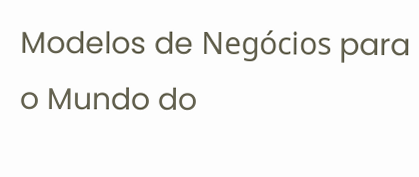Modelos de Negócios para o Mundo do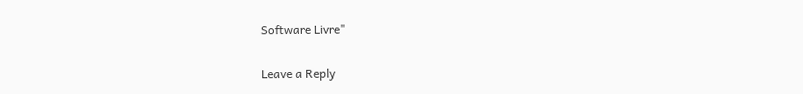Software Livre"

Leave a Reply